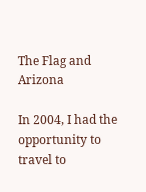The Flag and Arizona

In 2004, I had the opportunity to travel to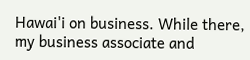Hawai'i on business. While there, my business associate and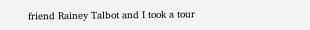friend Rainey Talbot and I took a tour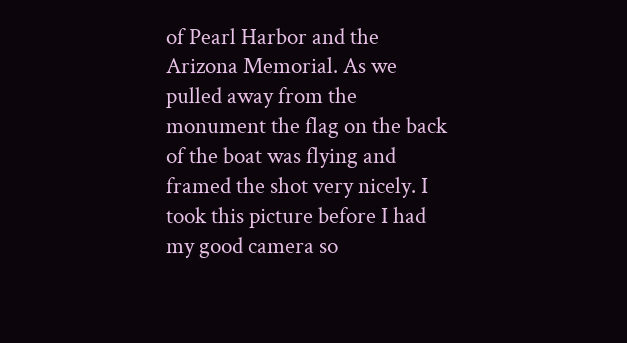of Pearl Harbor and the Arizona Memorial. As we pulled away from the monument the flag on the back of the boat was flying and framed the shot very nicely. I took this picture before I had my good camera so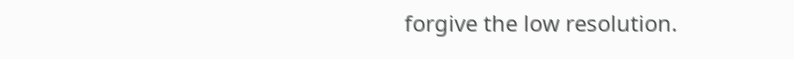forgive the low resolution.